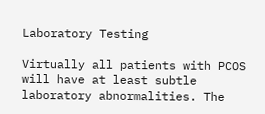Laboratory Testing

Virtually all patients with PCOS will have at least subtle laboratory abnormalities. The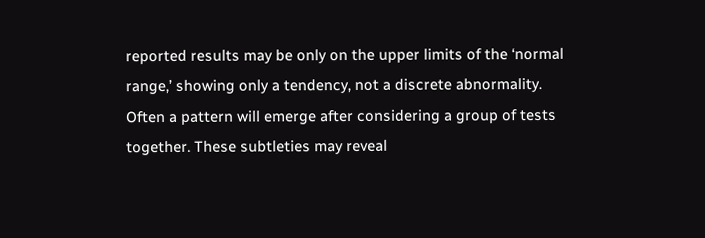reported results may be only on the upper limits of the ‘normal range,’ showing only a tendency, not a discrete abnormality. Often a pattern will emerge after considering a group of tests together. These subtleties may reveal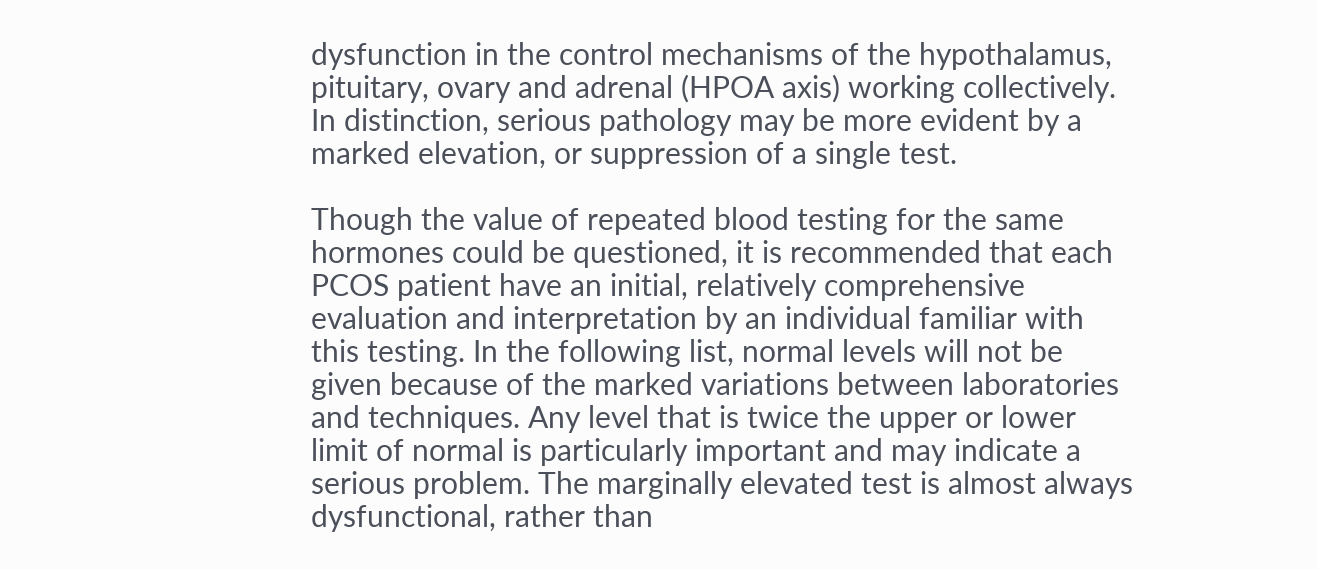dysfunction in the control mechanisms of the hypothalamus, pituitary, ovary and adrenal (HPOA axis) working collectively. In distinction, serious pathology may be more evident by a marked elevation, or suppression of a single test.

Though the value of repeated blood testing for the same hormones could be questioned, it is recommended that each PCOS patient have an initial, relatively comprehensive evaluation and interpretation by an individual familiar with this testing. In the following list, normal levels will not be given because of the marked variations between laboratories and techniques. Any level that is twice the upper or lower limit of normal is particularly important and may indicate a serious problem. The marginally elevated test is almost always dysfunctional, rather than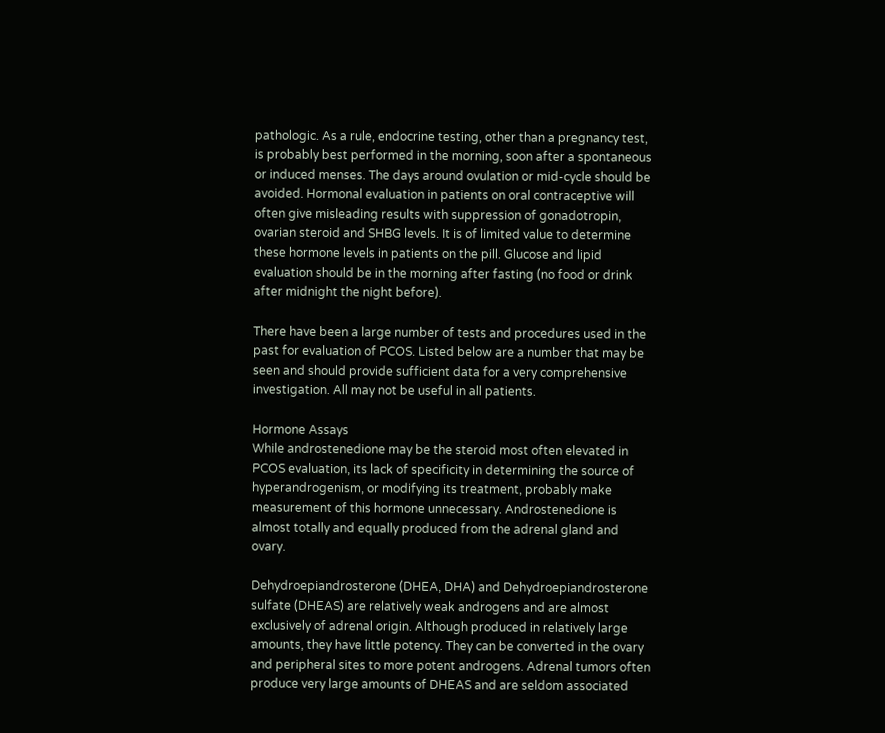pathologic. As a rule, endocrine testing, other than a pregnancy test, is probably best performed in the morning, soon after a spontaneous or induced menses. The days around ovulation or mid-cycle should be avoided. Hormonal evaluation in patients on oral contraceptive will often give misleading results with suppression of gonadotropin, ovarian steroid and SHBG levels. It is of limited value to determine these hormone levels in patients on the pill. Glucose and lipid evaluation should be in the morning after fasting (no food or drink after midnight the night before).

There have been a large number of tests and procedures used in the past for evaluation of PCOS. Listed below are a number that may be seen and should provide sufficient data for a very comprehensive investigation. All may not be useful in all patients.

Hormone Assays
While androstenedione may be the steroid most often elevated in PCOS evaluation, its lack of specificity in determining the source of hyperandrogenism, or modifying its treatment, probably make measurement of this hormone unnecessary. Androstenedione is almost totally and equally produced from the adrenal gland and ovary.

Dehydroepiandrosterone (DHEA, DHA) and Dehydroepiandrosterone sulfate (DHEAS) are relatively weak androgens and are almost exclusively of adrenal origin. Although produced in relatively large amounts, they have little potency. They can be converted in the ovary and peripheral sites to more potent androgens. Adrenal tumors often produce very large amounts of DHEAS and are seldom associated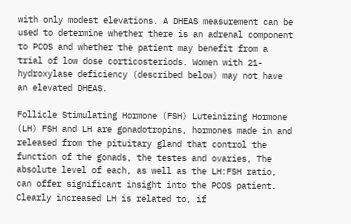with only modest elevations. A DHEAS measurement can be used to determine whether there is an adrenal component to PCOS and whether the patient may benefit from a trial of low dose corticosteriods. Women with 21-hydroxylase deficiency (described below) may not have an elevated DHEAS.

Follicle Stimulating Hormone (FSH) Luteinizing Hormone (LH) FSH and LH are gonadotropins, hormones made in and released from the pituitary gland that control the function of the gonads, the testes and ovaries, The absolute level of each, as well as the LH:FSH ratio, can offer significant insight into the PCOS patient. Clearly increased LH is related to, if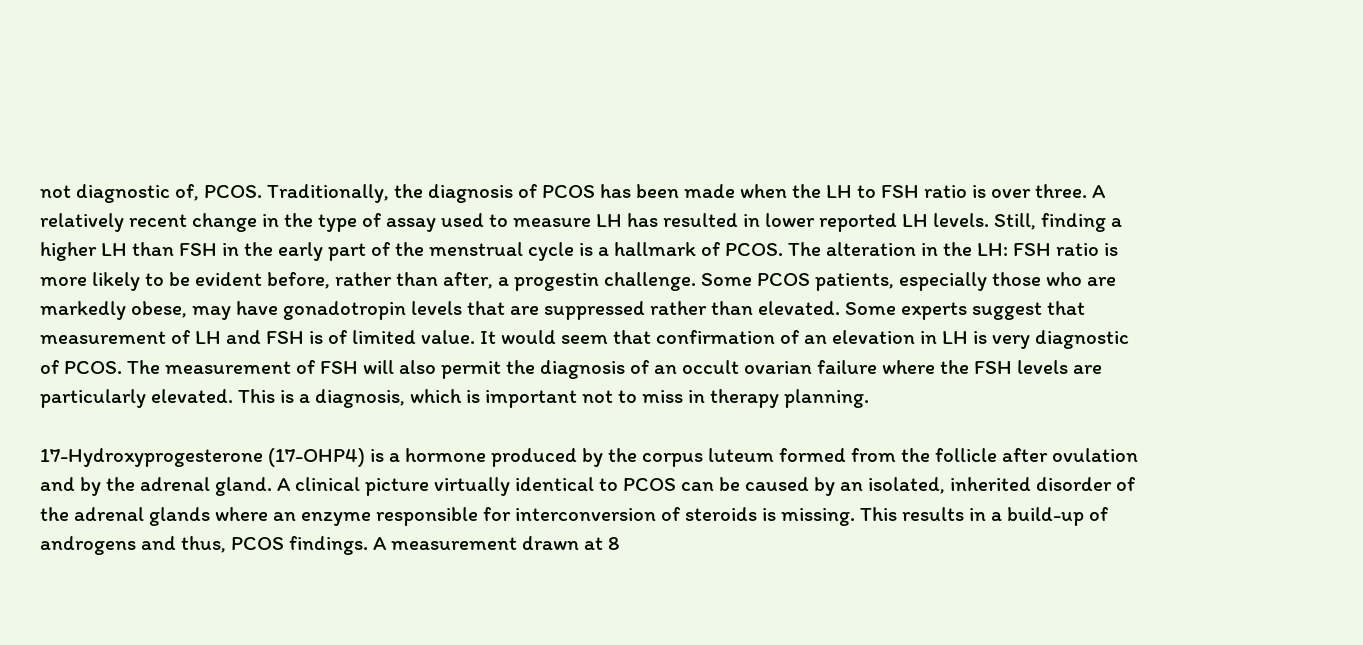not diagnostic of, PCOS. Traditionally, the diagnosis of PCOS has been made when the LH to FSH ratio is over three. A relatively recent change in the type of assay used to measure LH has resulted in lower reported LH levels. Still, finding a higher LH than FSH in the early part of the menstrual cycle is a hallmark of PCOS. The alteration in the LH: FSH ratio is more likely to be evident before, rather than after, a progestin challenge. Some PCOS patients, especially those who are markedly obese, may have gonadotropin levels that are suppressed rather than elevated. Some experts suggest that measurement of LH and FSH is of limited value. It would seem that confirmation of an elevation in LH is very diagnostic of PCOS. The measurement of FSH will also permit the diagnosis of an occult ovarian failure where the FSH levels are particularly elevated. This is a diagnosis, which is important not to miss in therapy planning.

17-Hydroxyprogesterone (17-OHP4) is a hormone produced by the corpus luteum formed from the follicle after ovulation and by the adrenal gland. A clinical picture virtually identical to PCOS can be caused by an isolated, inherited disorder of the adrenal glands where an enzyme responsible for interconversion of steroids is missing. This results in a build-up of androgens and thus, PCOS findings. A measurement drawn at 8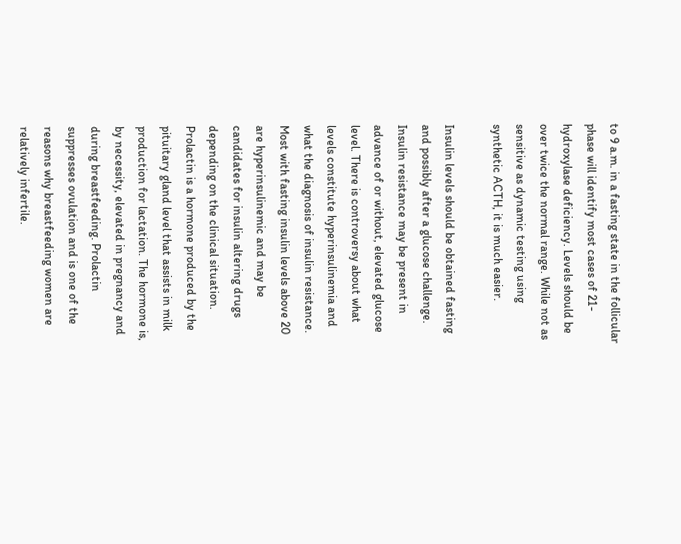to 9 a.m. in a fasting state in the follicular phase will identify most cases of 21-hydroxylase deficiency. Levels should be over twice the normal range. While not as sensitive as dynamic testing using synthetic ACTH, it is much easier.

Insulin levels should be obtained fasting and possibly after a glucose challenge. Insulin resistance may be present in advance of or without, elevated glucose level. There is controversy about what levels constitute hyperinsulinemia and what the diagnosis of insulin resistance. Most with fasting insulin levels above 20 are hyperinsulinemic and may be candidates for insulin altering drugs depending on the clinical situation. Prolactin is a hormone produced by the pituitary gland level that assists in milk production for lactation. The hormone is, by necessity, elevated in pregnancy and during breastfeeding. Prolactin suppresses ovulation and is one of the reasons why breastfeeding women are relatively infertile.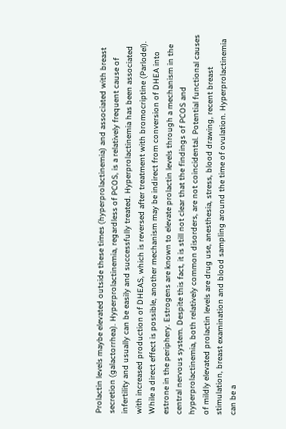Prolactin levels maybe elevated outside these times (hyperprolactinemia) and associated with breast secretion (galactorrhea). Hyperprolactinemia, regardless of PCOS, is a relatively frequent cause of infertility and usually can be easily and successfully treated. Hyperprolactinemia has been associated with increased production of DHEAS, which is reversed after treatment with bromocriptine (Parlodel). While a direct effect is possible, another mechanism may be indirect from conversion of DHEA into estrone in the periphery. Estrogens are known to elevate prolactin levels through a mechanism in the central nervous system. Despite this fact, it is still not clear that the findings of PCOS and hyperprolactinemia, both relatively common disorders, are not coincidental. Potential functional causes of mildly elevated prolactin levels are drug use, anesthesia, stress, blood drawing, recent breast stimulation, breast examination and blood sampling around the time of ovulation. Hyperprolactinemia can be a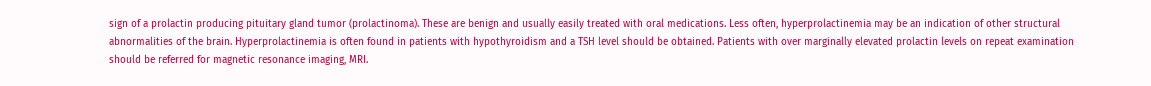sign of a prolactin producing pituitary gland tumor (prolactinoma). These are benign and usually easily treated with oral medications. Less often, hyperprolactinemia may be an indication of other structural abnormalities of the brain. Hyperprolactinemia is often found in patients with hypothyroidism and a TSH level should be obtained. Patients with over marginally elevated prolactin levels on repeat examination should be referred for magnetic resonance imaging, MRI.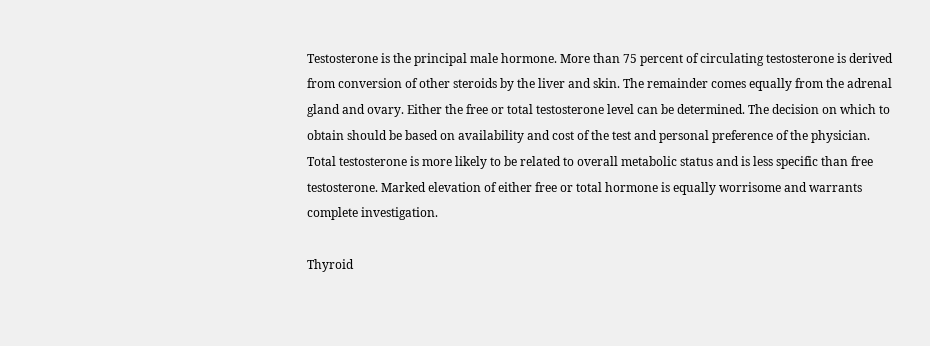Testosterone is the principal male hormone. More than 75 percent of circulating testosterone is derived from conversion of other steroids by the liver and skin. The remainder comes equally from the adrenal gland and ovary. Either the free or total testosterone level can be determined. The decision on which to obtain should be based on availability and cost of the test and personal preference of the physician. Total testosterone is more likely to be related to overall metabolic status and is less specific than free testosterone. Marked elevation of either free or total hormone is equally worrisome and warrants complete investigation.

Thyroid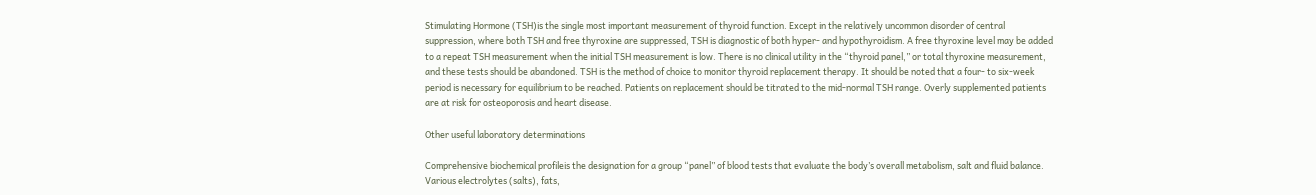Stimulating Hormone (TSH)is the single most important measurement of thyroid function. Except in the relatively uncommon disorder of central suppression, where both TSH and free thyroxine are suppressed, TSH is diagnostic of both hyper- and hypothyroidism. A free thyroxine level may be added to a repeat TSH measurement when the initial TSH measurement is low. There is no clinical utility in the “thyroid panel,” or total thyroxine measurement, and these tests should be abandoned. TSH is the method of choice to monitor thyroid replacement therapy. It should be noted that a four- to six-week period is necessary for equilibrium to be reached. Patients on replacement should be titrated to the mid-normal TSH range. Overly supplemented patients are at risk for osteoporosis and heart disease.

Other useful laboratory determinations

Comprehensive biochemical profileis the designation for a group “panel” of blood tests that evaluate the body’s overall metabolism, salt and fluid balance. Various electrolytes (salts), fats,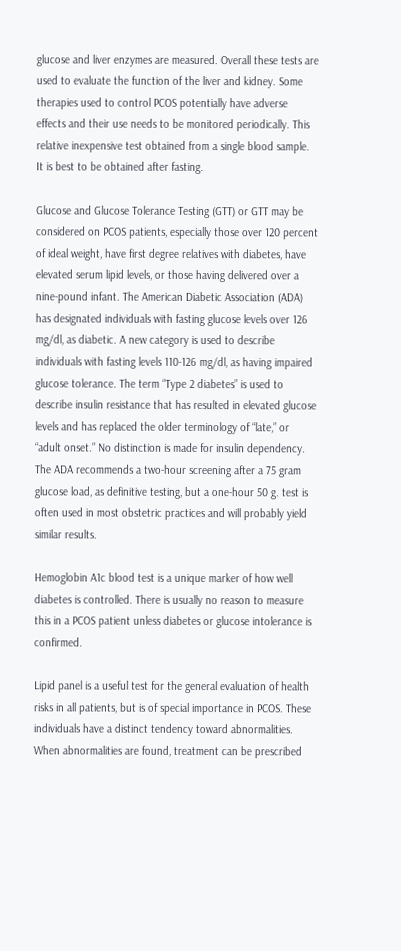glucose and liver enzymes are measured. Overall these tests are used to evaluate the function of the liver and kidney. Some therapies used to control PCOS potentially have adverse effects and their use needs to be monitored periodically. This relative inexpensive test obtained from a single blood sample. It is best to be obtained after fasting.

Glucose and Glucose Tolerance Testing (GTT) or GTT may be considered on PCOS patients, especially those over 120 percent of ideal weight, have first degree relatives with diabetes, have elevated serum lipid levels, or those having delivered over a nine-pound infant. The American Diabetic Association (ADA) has designated individuals with fasting glucose levels over 126 mg/dl, as diabetic. A new category is used to describe individuals with fasting levels 110-126 mg/dl, as having impaired glucose tolerance. The term “Type 2 diabetes” is used to describe insulin resistance that has resulted in elevated glucose levels and has replaced the older terminology of “late,” or “adult onset.” No distinction is made for insulin dependency. The ADA recommends a two-hour screening after a 75 gram glucose load, as definitive testing, but a one-hour 50 g. test is often used in most obstetric practices and will probably yield similar results.

Hemoglobin A1c blood test is a unique marker of how well diabetes is controlled. There is usually no reason to measure this in a PCOS patient unless diabetes or glucose intolerance is confirmed.

Lipid panel is a useful test for the general evaluation of health risks in all patients, but is of special importance in PCOS. These individuals have a distinct tendency toward abnormalities. When abnormalities are found, treatment can be prescribed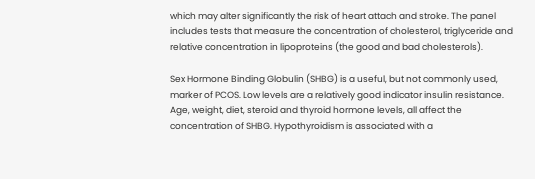which may alter significantly the risk of heart attach and stroke. The panel includes tests that measure the concentration of cholesterol, triglyceride and relative concentration in lipoproteins (the good and bad cholesterols).

Sex Hormone Binding Globulin (SHBG) is a useful, but not commonly used, marker of PCOS. Low levels are a relatively good indicator insulin resistance. Age, weight, diet, steroid and thyroid hormone levels, all affect the concentration of SHBG. Hypothyroidism is associated with a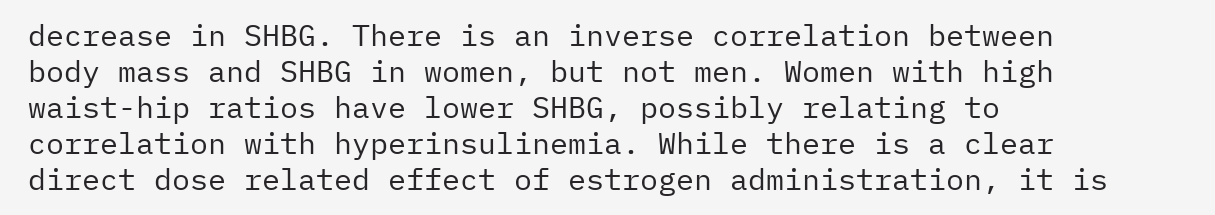decrease in SHBG. There is an inverse correlation between body mass and SHBG in women, but not men. Women with high waist-hip ratios have lower SHBG, possibly relating to correlation with hyperinsulinemia. While there is a clear direct dose related effect of estrogen administration, it is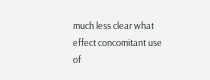much less clear what effect concomitant use of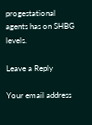progestational agents has on SHBG levels.

Leave a Reply

Your email address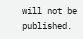will not be published.